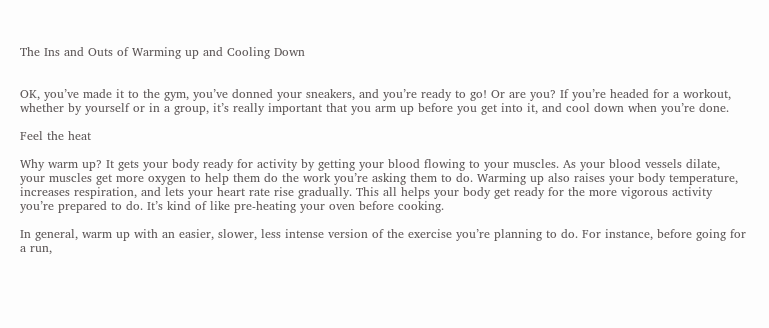The Ins and Outs of Warming up and Cooling Down


OK, you’ve made it to the gym, you’ve donned your sneakers, and you’re ready to go! Or are you? If you’re headed for a workout, whether by yourself or in a group, it’s really important that you arm up before you get into it, and cool down when you’re done.

Feel the heat

Why warm up? It gets your body ready for activity by getting your blood flowing to your muscles. As your blood vessels dilate, your muscles get more oxygen to help them do the work you’re asking them to do. Warming up also raises your body temperature, increases respiration, and lets your heart rate rise gradually. This all helps your body get ready for the more vigorous activity you’re prepared to do. It’s kind of like pre-heating your oven before cooking.

In general, warm up with an easier, slower, less intense version of the exercise you’re planning to do. For instance, before going for a run,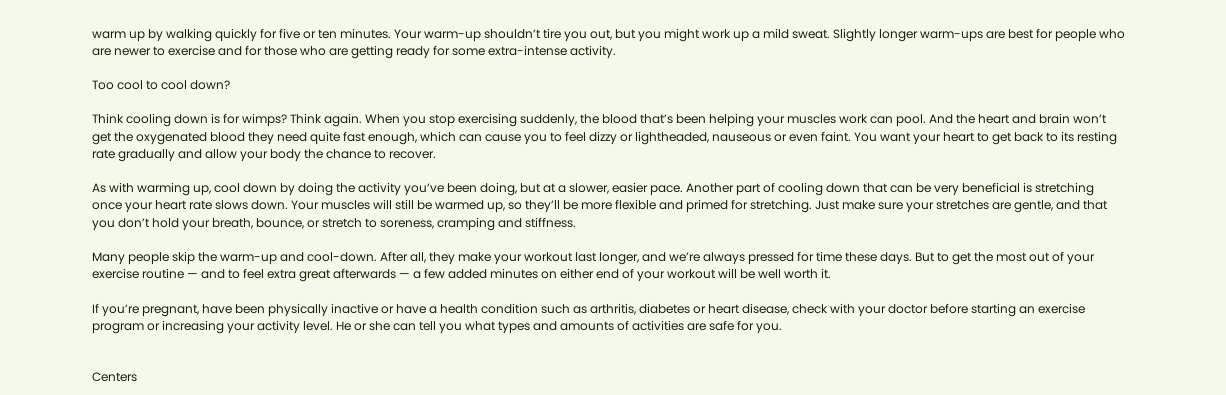warm up by walking quickly for five or ten minutes. Your warm-up shouldn’t tire you out, but you might work up a mild sweat. Slightly longer warm-ups are best for people who are newer to exercise and for those who are getting ready for some extra-intense activity.

Too cool to cool down?

Think cooling down is for wimps? Think again. When you stop exercising suddenly, the blood that’s been helping your muscles work can pool. And the heart and brain won’t get the oxygenated blood they need quite fast enough, which can cause you to feel dizzy or lightheaded, nauseous or even faint. You want your heart to get back to its resting rate gradually and allow your body the chance to recover.

As with warming up, cool down by doing the activity you’ve been doing, but at a slower, easier pace. Another part of cooling down that can be very beneficial is stretching once your heart rate slows down. Your muscles will still be warmed up, so they’ll be more flexible and primed for stretching. Just make sure your stretches are gentle, and that you don’t hold your breath, bounce, or stretch to soreness, cramping and stiffness.

Many people skip the warm-up and cool-down. After all, they make your workout last longer, and we’re always pressed for time these days. But to get the most out of your exercise routine — and to feel extra great afterwards — a few added minutes on either end of your workout will be well worth it.

If you’re pregnant, have been physically inactive or have a health condition such as arthritis, diabetes or heart disease, check with your doctor before starting an exercise program or increasing your activity level. He or she can tell you what types and amounts of activities are safe for you.


Centers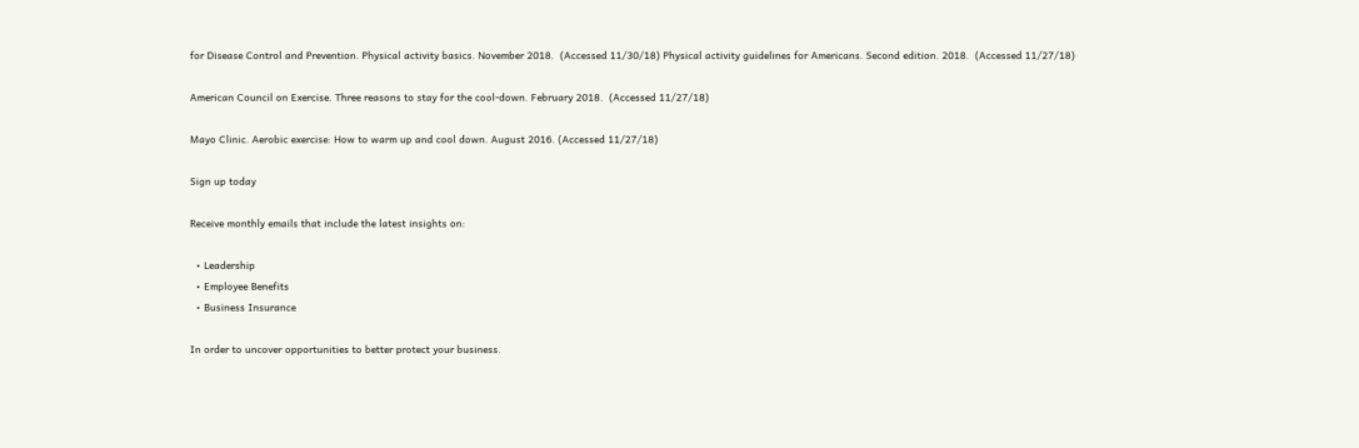for Disease Control and Prevention. Physical activity basics. November 2018.  (Accessed 11/30/18) Physical activity guidelines for Americans. Second edition. 2018.  (Accessed 11/27/18)

American Council on Exercise. Three reasons to stay for the cool-down. February 2018.  (Accessed 11/27/18)

Mayo Clinic. Aerobic exercise: How to warm up and cool down. August 2016. (Accessed 11/27/18)

Sign up today

Receive monthly emails that include the latest insights on:

  • Leadership
  • Employee Benefits
  • Business Insurance

In order to uncover opportunities to better protect your business.